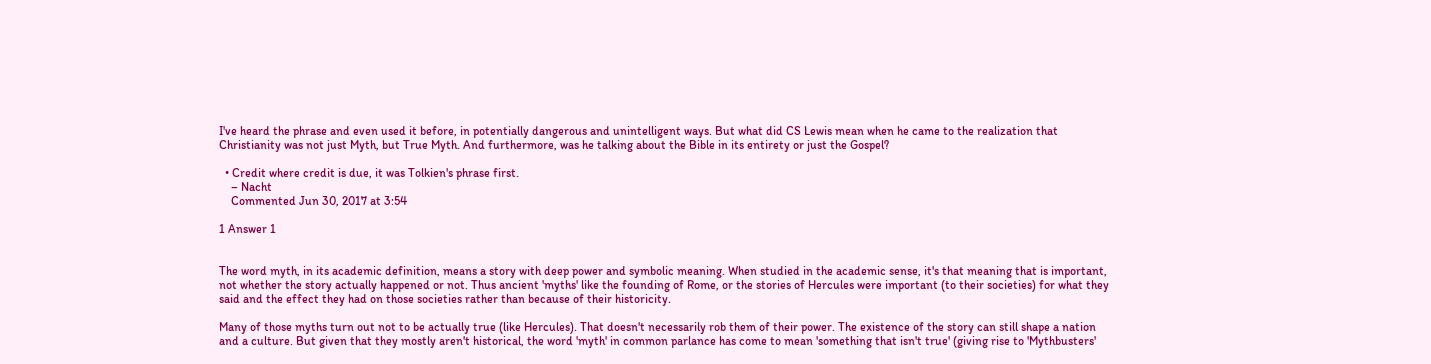I've heard the phrase and even used it before, in potentially dangerous and unintelligent ways. But what did CS Lewis mean when he came to the realization that Christianity was not just Myth, but True Myth. And furthermore, was he talking about the Bible in its entirety or just the Gospel?

  • Credit where credit is due, it was Tolkien's phrase first.
    – Nacht
    Commented Jun 30, 2017 at 3:54

1 Answer 1


The word myth, in its academic definition, means a story with deep power and symbolic meaning. When studied in the academic sense, it's that meaning that is important, not whether the story actually happened or not. Thus ancient 'myths' like the founding of Rome, or the stories of Hercules were important (to their societies) for what they said and the effect they had on those societies rather than because of their historicity.

Many of those myths turn out not to be actually true (like Hercules). That doesn't necessarily rob them of their power. The existence of the story can still shape a nation and a culture. But given that they mostly aren't historical, the word 'myth' in common parlance has come to mean 'something that isn't true' (giving rise to 'Mythbusters'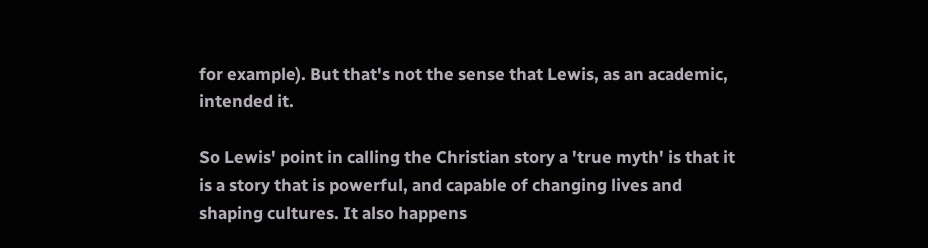for example). But that's not the sense that Lewis, as an academic, intended it.

So Lewis' point in calling the Christian story a 'true myth' is that it is a story that is powerful, and capable of changing lives and shaping cultures. It also happens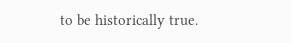to be historically true.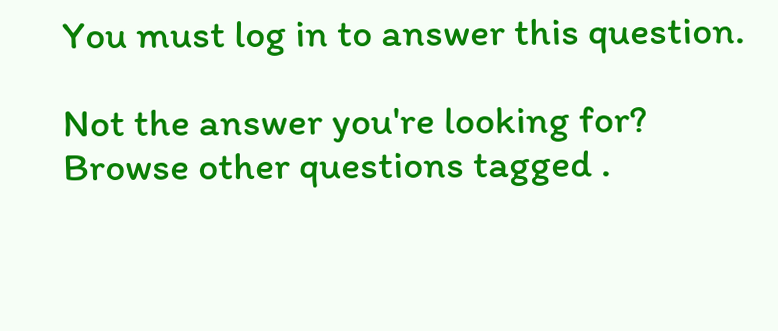You must log in to answer this question.

Not the answer you're looking for? Browse other questions tagged .